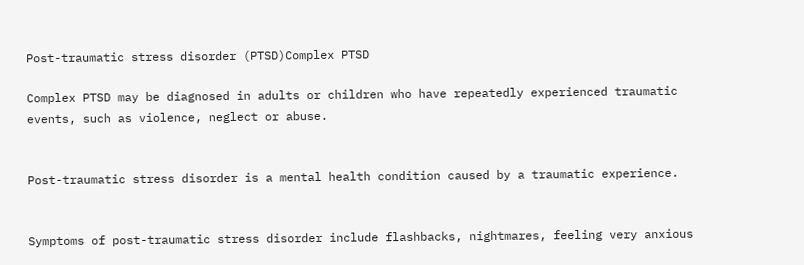Post-traumatic stress disorder (PTSD)Complex PTSD

Complex PTSD may be diagnosed in adults or children who have repeatedly experienced traumatic events, such as violence, neglect or abuse.


Post-traumatic stress disorder is a mental health condition caused by a traumatic experience.


Symptoms of post-traumatic stress disorder include flashbacks, nightmares, feeling very anxious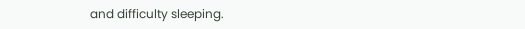and difficulty sleeping.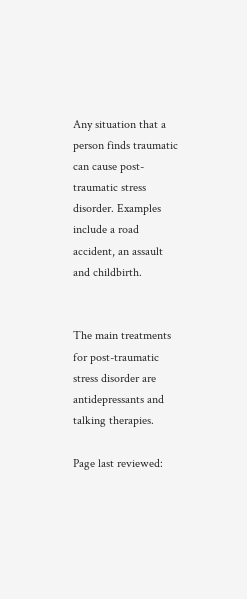Any situation that a person finds traumatic can cause post-traumatic stress disorder. Examples include a road accident, an assault and childbirth.


The main treatments for post-traumatic stress disorder are antidepressants and talking therapies.

Page last reviewed: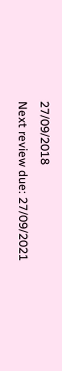27/09/2018
Next review due: 27/09/2021